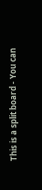This is a split board - You can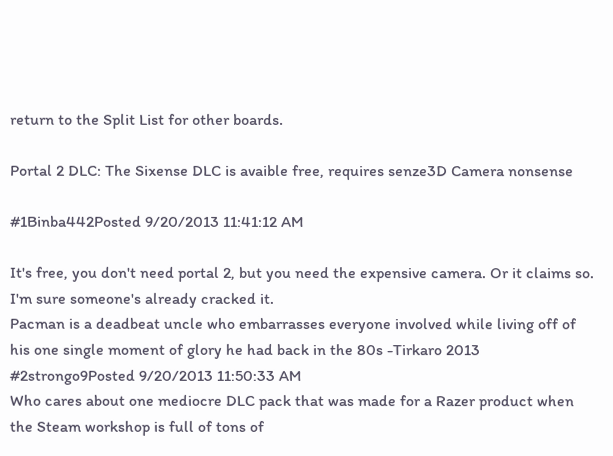return to the Split List for other boards.

Portal 2 DLC: The Sixense DLC is avaible free, requires senze3D Camera nonsense

#1Binba442Posted 9/20/2013 11:41:12 AM

It's free, you don't need portal 2, but you need the expensive camera. Or it claims so. I'm sure someone's already cracked it.
Pacman is a deadbeat uncle who embarrasses everyone involved while living off of his one single moment of glory he had back in the 80s -Tirkaro 2013
#2strongo9Posted 9/20/2013 11:50:33 AM
Who cares about one mediocre DLC pack that was made for a Razer product when the Steam workshop is full of tons of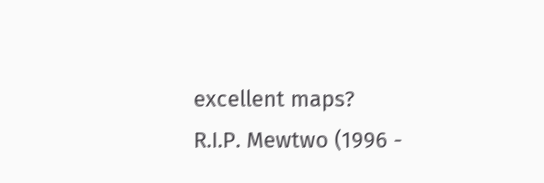excellent maps?
R.I.P. Mewtwo (1996 -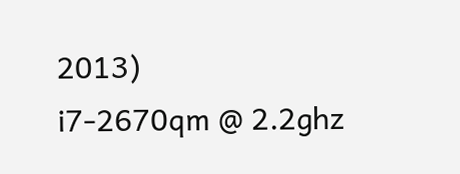2013)
i7-2670qm @ 2.2ghz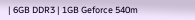| 6GB DDR3 | 1GB Geforce 540m